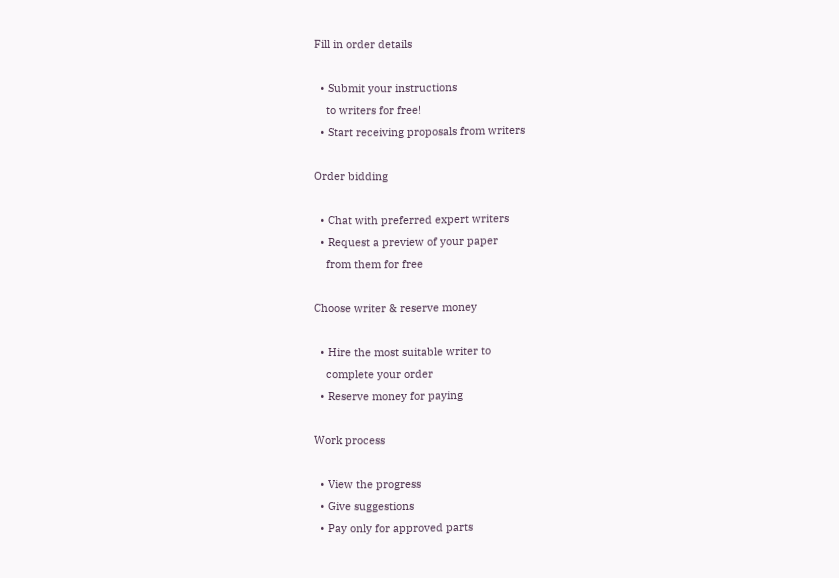Fill in order details

  • Submit your instructions
    to writers for free!
  • Start receiving proposals from writers

Order bidding

  • Chat with preferred expert writers
  • Request a preview of your paper
    from them for free

Choose writer & reserve money

  • Hire the most suitable writer to
    complete your order
  • Reserve money for paying

Work process

  • View the progress
  • Give suggestions
  • Pay only for approved parts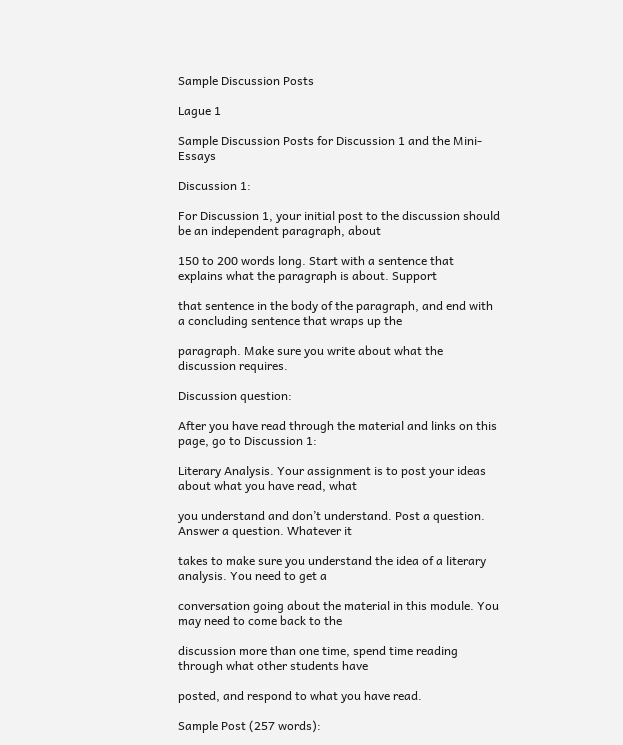Sample Discussion Posts

Lague 1

Sample Discussion Posts for Discussion 1 and the Mini-Essays

Discussion 1:

For Discussion 1, your initial post to the discussion should be an independent paragraph, about

150 to 200 words long. Start with a sentence that explains what the paragraph is about. Support

that sentence in the body of the paragraph, and end with a concluding sentence that wraps up the

paragraph. Make sure you write about what the discussion requires.

Discussion question:

After you have read through the material and links on this page, go to Discussion 1:

Literary Analysis. Your assignment is to post your ideas about what you have read, what

you understand and don’t understand. Post a question. Answer a question. Whatever it

takes to make sure you understand the idea of a literary analysis. You need to get a

conversation going about the material in this module. You may need to come back to the

discussion more than one time, spend time reading through what other students have

posted, and respond to what you have read.

Sample Post (257 words):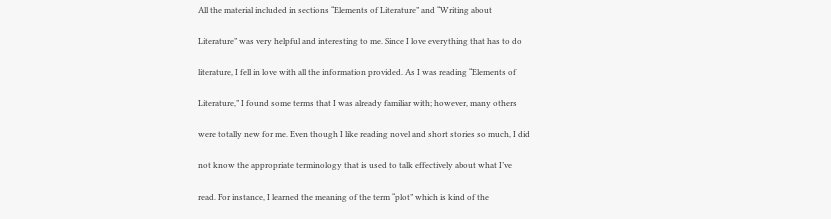All the material included in sections “Elements of Literature” and “Writing about

Literature” was very helpful and interesting to me. Since I love everything that has to do

literature, I fell in love with all the information provided. As I was reading “Elements of

Literature,” I found some terms that I was already familiar with; however, many others

were totally new for me. Even though I like reading novel and short stories so much, I did

not know the appropriate terminology that is used to talk effectively about what I’ve

read. For instance, I learned the meaning of the term “plot” which is kind of the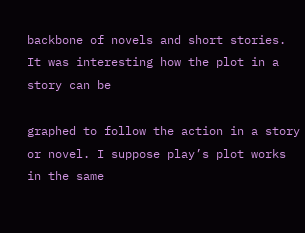backbone of novels and short stories. It was interesting how the plot in a story can be

graphed to follow the action in a story or novel. I suppose play’s plot works in the same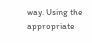way. Using the appropriate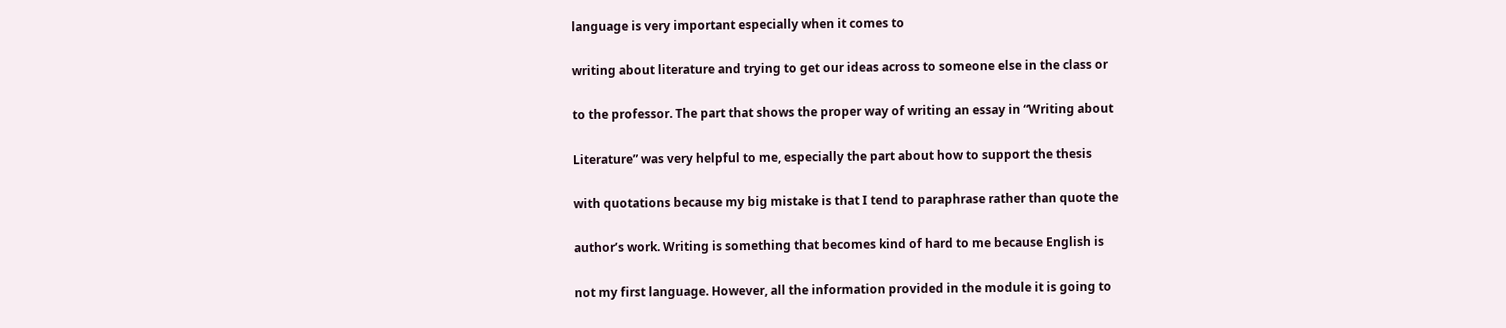language is very important especially when it comes to

writing about literature and trying to get our ideas across to someone else in the class or

to the professor. The part that shows the proper way of writing an essay in “Writing about

Literature” was very helpful to me, especially the part about how to support the thesis

with quotations because my big mistake is that I tend to paraphrase rather than quote the

author’s work. Writing is something that becomes kind of hard to me because English is

not my first language. However, all the information provided in the module it is going to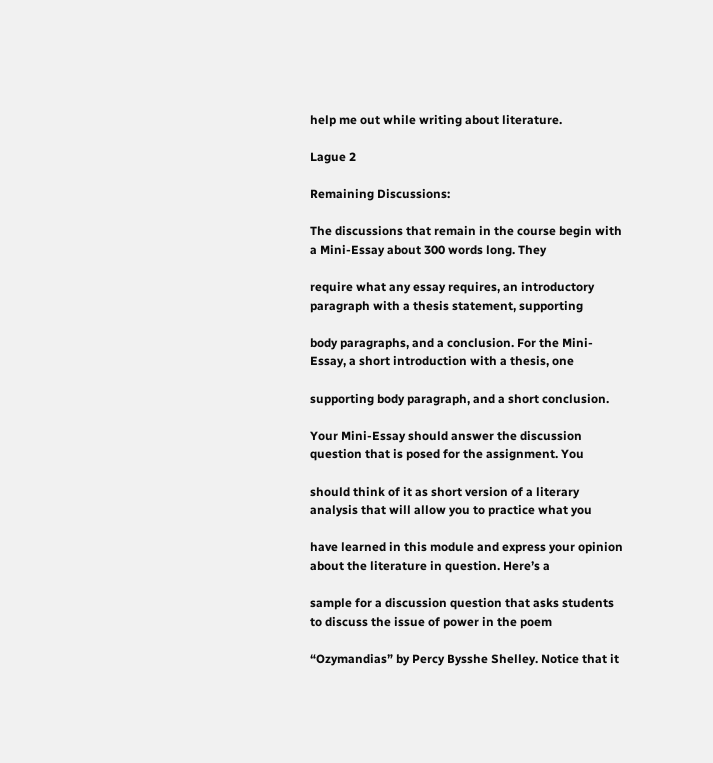help me out while writing about literature.

Lague 2

Remaining Discussions:

The discussions that remain in the course begin with a Mini-Essay about 300 words long. They

require what any essay requires, an introductory paragraph with a thesis statement, supporting

body paragraphs, and a conclusion. For the Mini-Essay, a short introduction with a thesis, one

supporting body paragraph, and a short conclusion.

Your Mini-Essay should answer the discussion question that is posed for the assignment. You

should think of it as short version of a literary analysis that will allow you to practice what you

have learned in this module and express your opinion about the literature in question. Here’s a

sample for a discussion question that asks students to discuss the issue of power in the poem

“Ozymandias” by Percy Bysshe Shelley. Notice that it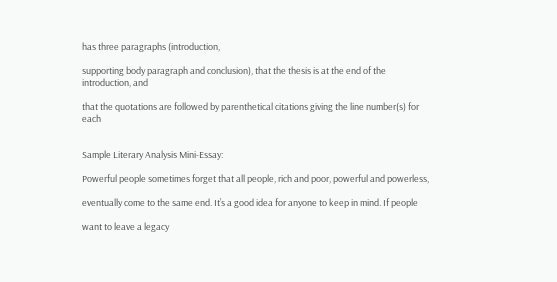has three paragraphs (introduction,

supporting body paragraph and conclusion), that the thesis is at the end of the introduction, and

that the quotations are followed by parenthetical citations giving the line number(s) for each


Sample Literary Analysis Mini-Essay:

Powerful people sometimes forget that all people, rich and poor, powerful and powerless,

eventually come to the same end. It’s a good idea for anyone to keep in mind. If people

want to leave a legacy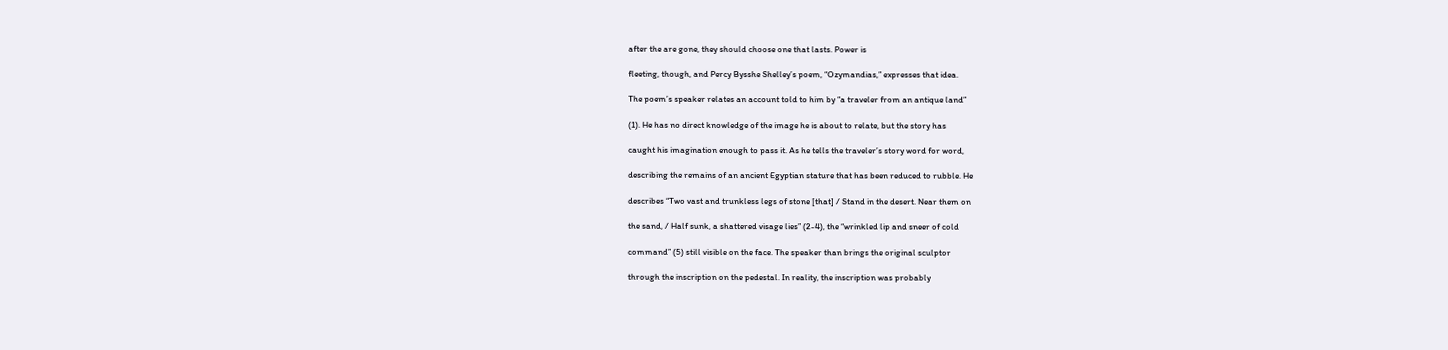after the are gone, they should choose one that lasts. Power is

fleeting, though, and Percy Bysshe Shelley’s poem, “Ozymandias,” expresses that idea.

The poem’s speaker relates an account told to him by “a traveler from an antique land”

(1). He has no direct knowledge of the image he is about to relate, but the story has

caught his imagination enough to pass it. As he tells the traveler’s story word for word,

describing the remains of an ancient Egyptian stature that has been reduced to rubble. He

describes “Two vast and trunkless legs of stone [that] / Stand in the desert. Near them on

the sand, / Half sunk, a shattered visage lies” (2-4), the “wrinkled lip and sneer of cold

command” (5) still visible on the face. The speaker than brings the original sculptor

through the inscription on the pedestal. In reality, the inscription was probably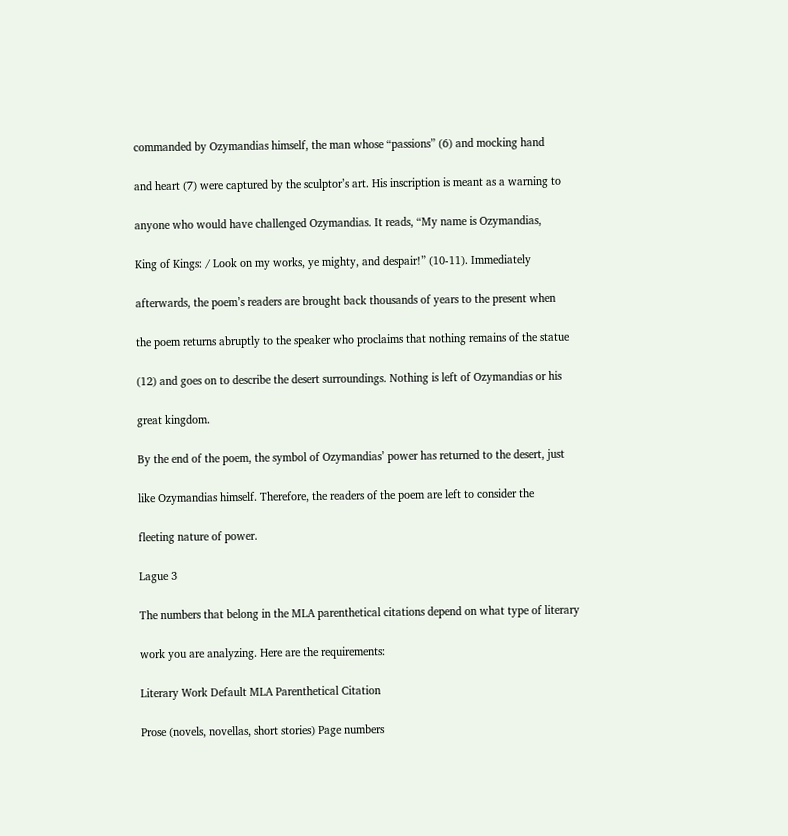commanded by Ozymandias himself, the man whose “passions” (6) and mocking hand

and heart (7) were captured by the sculptor’s art. His inscription is meant as a warning to

anyone who would have challenged Ozymandias. It reads, “My name is Ozymandias,

King of Kings: / Look on my works, ye mighty, and despair!” (10-11). Immediately

afterwards, the poem’s readers are brought back thousands of years to the present when

the poem returns abruptly to the speaker who proclaims that nothing remains of the statue

(12) and goes on to describe the desert surroundings. Nothing is left of Ozymandias or his

great kingdom.

By the end of the poem, the symbol of Ozymandias’ power has returned to the desert, just

like Ozymandias himself. Therefore, the readers of the poem are left to consider the

fleeting nature of power.

Lague 3

The numbers that belong in the MLA parenthetical citations depend on what type of literary

work you are analyzing. Here are the requirements:

Literary Work Default MLA Parenthetical Citation

Prose (novels, novellas, short stories) Page numbers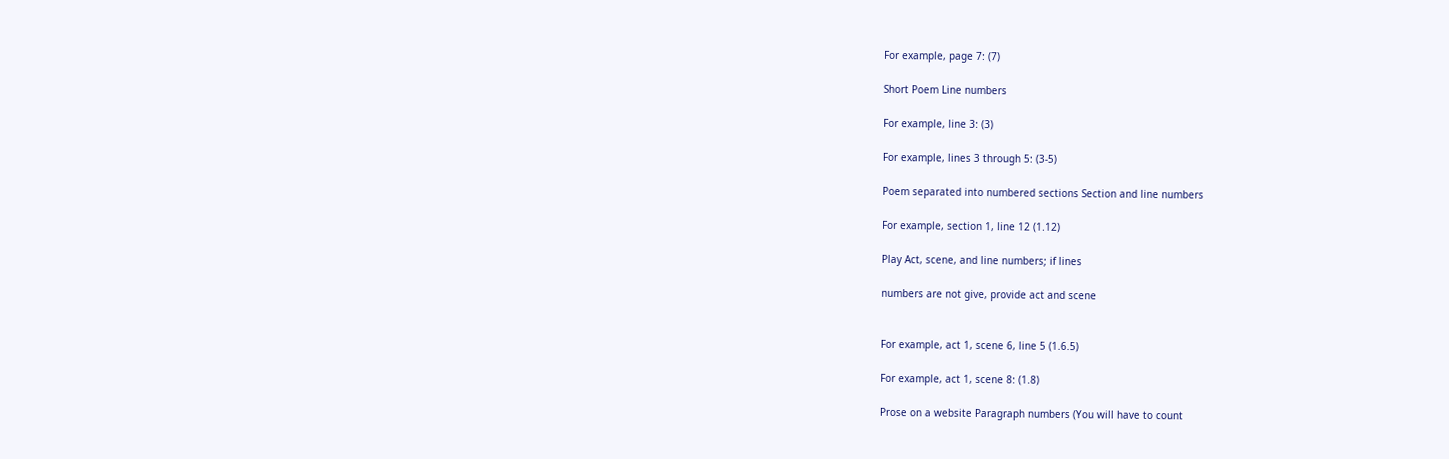For example, page 7: (7)

Short Poem Line numbers

For example, line 3: (3)

For example, lines 3 through 5: (3-5)

Poem separated into numbered sections Section and line numbers

For example, section 1, line 12 (1.12)

Play Act, scene, and line numbers; if lines

numbers are not give, provide act and scene


For example, act 1, scene 6, line 5 (1.6.5)

For example, act 1, scene 8: (1.8)

Prose on a website Paragraph numbers (You will have to count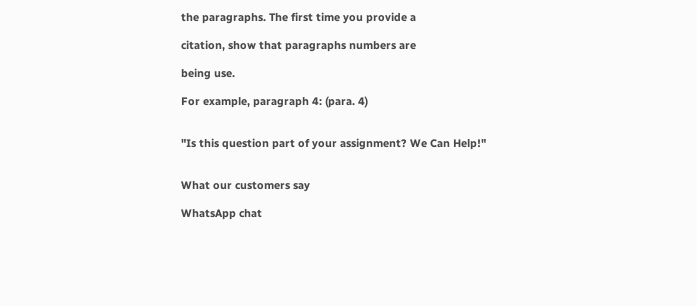the paragraphs. The first time you provide a

citation, show that paragraphs numbers are

being use.

For example, paragraph 4: (para. 4)


"Is this question part of your assignment? We Can Help!"


What our customers say

WhatsApp chat